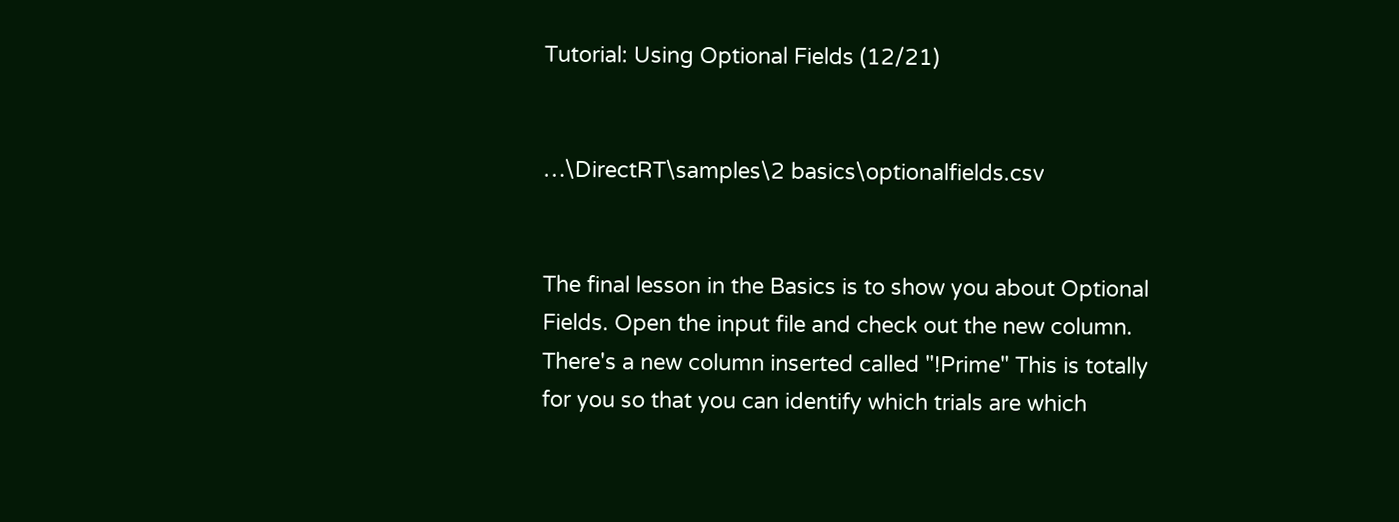Tutorial: Using Optional Fields (12/21)


…\DirectRT\samples\2 basics\optionalfields.csv


The final lesson in the Basics is to show you about Optional Fields. Open the input file and check out the new column. There's a new column inserted called "!Prime" This is totally for you so that you can identify which trials are which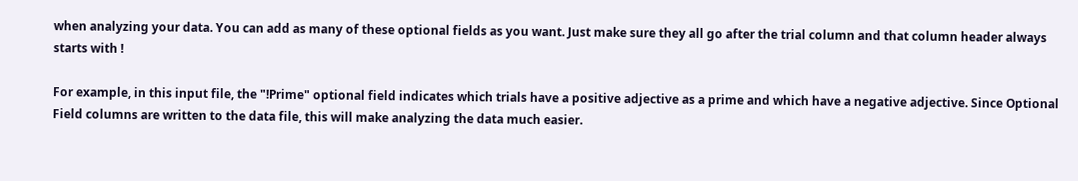when analyzing your data. You can add as many of these optional fields as you want. Just make sure they all go after the trial column and that column header always starts with !

For example, in this input file, the "!Prime" optional field indicates which trials have a positive adjective as a prime and which have a negative adjective. Since Optional Field columns are written to the data file, this will make analyzing the data much easier.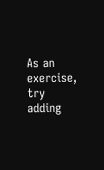As an exercise, try adding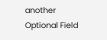another Optional Field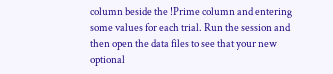column beside the !Prime column and entering some values for each trial. Run the session and then open the data files to see that your new optional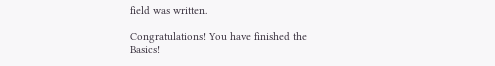field was written.

Congratulations! You have finished the Basics!